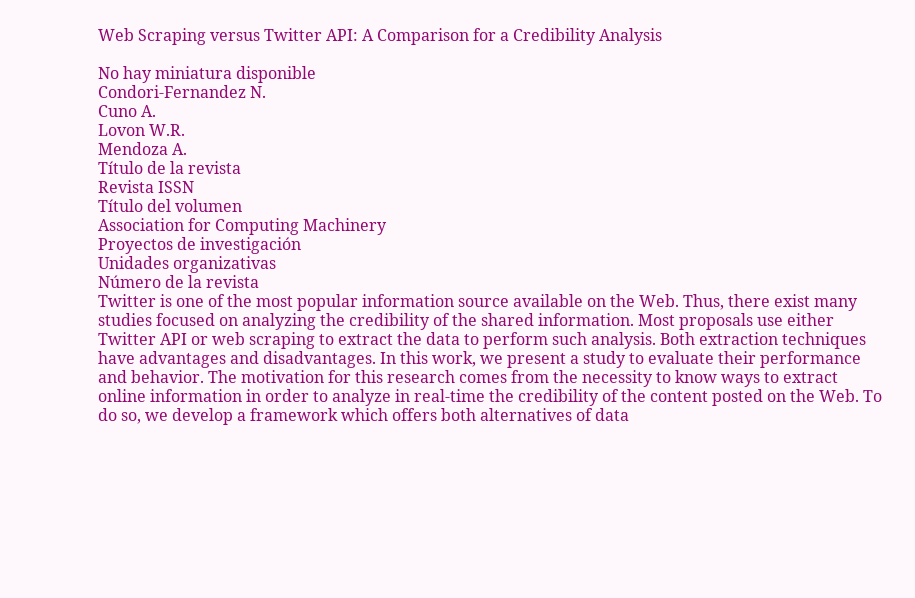Web Scraping versus Twitter API: A Comparison for a Credibility Analysis

No hay miniatura disponible
Condori-Fernandez N.
Cuno A.
Lovon W.R.
Mendoza A.
Título de la revista
Revista ISSN
Título del volumen
Association for Computing Machinery
Proyectos de investigación
Unidades organizativas
Número de la revista
Twitter is one of the most popular information source available on the Web. Thus, there exist many studies focused on analyzing the credibility of the shared information. Most proposals use either Twitter API or web scraping to extract the data to perform such analysis. Both extraction techniques have advantages and disadvantages. In this work, we present a study to evaluate their performance and behavior. The motivation for this research comes from the necessity to know ways to extract online information in order to analyze in real-time the credibility of the content posted on the Web. To do so, we develop a framework which offers both alternatives of data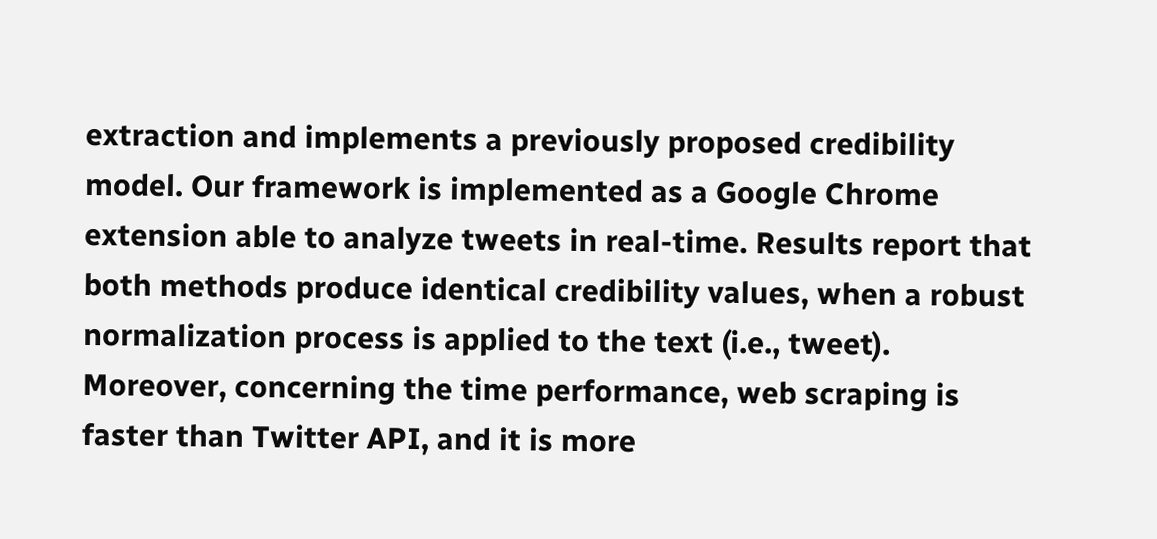extraction and implements a previously proposed credibility model. Our framework is implemented as a Google Chrome extension able to analyze tweets in real-time. Results report that both methods produce identical credibility values, when a robust normalization process is applied to the text (i.e., tweet). Moreover, concerning the time performance, web scraping is faster than Twitter API, and it is more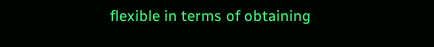flexible in terms of obtaining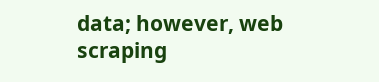data; however, web scraping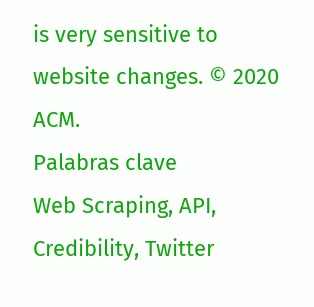is very sensitive to website changes. © 2020 ACM.
Palabras clave
Web Scraping, API, Credibility, Twitter